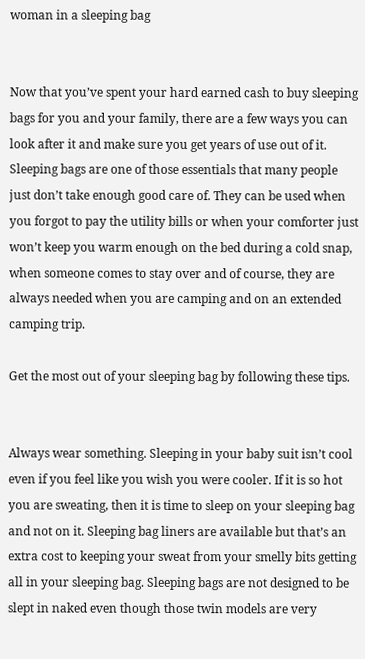woman in a sleeping bag


Now that you’ve spent your hard earned cash to buy sleeping bags for you and your family, there are a few ways you can look after it and make sure you get years of use out of it. Sleeping bags are one of those essentials that many people just don’t take enough good care of. They can be used when you forgot to pay the utility bills or when your comforter just won’t keep you warm enough on the bed during a cold snap, when someone comes to stay over and of course, they are always needed when you are camping and on an extended camping trip.

Get the most out of your sleeping bag by following these tips.


Always wear something. Sleeping in your baby suit isn’t cool even if you feel like you wish you were cooler. If it is so hot you are sweating, then it is time to sleep on your sleeping bag and not on it. Sleeping bag liners are available but that’s an extra cost to keeping your sweat from your smelly bits getting all in your sleeping bag. Sleeping bags are not designed to be slept in naked even though those twin models are very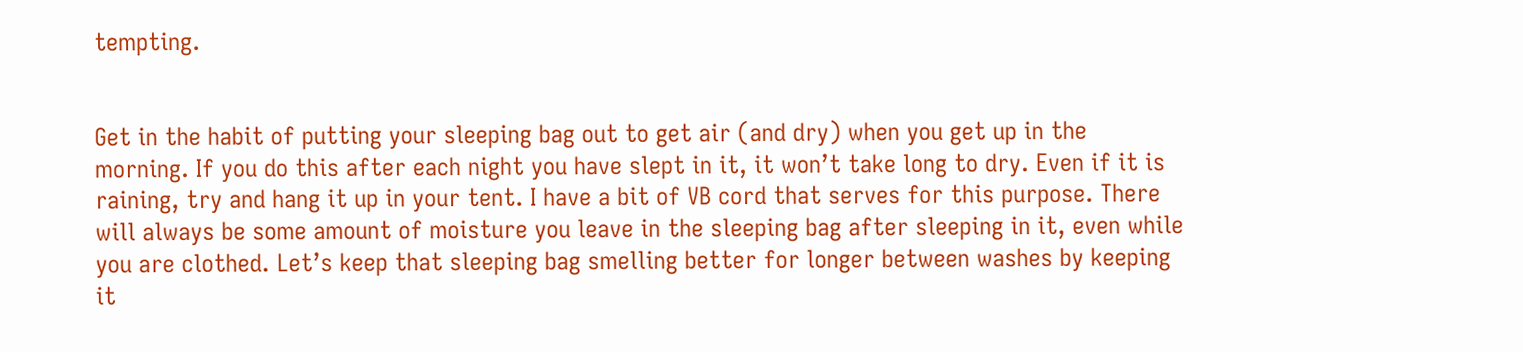tempting.


Get in the habit of putting your sleeping bag out to get air (and dry) when you get up in the morning. If you do this after each night you have slept in it, it won’t take long to dry. Even if it is raining, try and hang it up in your tent. I have a bit of VB cord that serves for this purpose. There will always be some amount of moisture you leave in the sleeping bag after sleeping in it, even while you are clothed. Let’s keep that sleeping bag smelling better for longer between washes by keeping it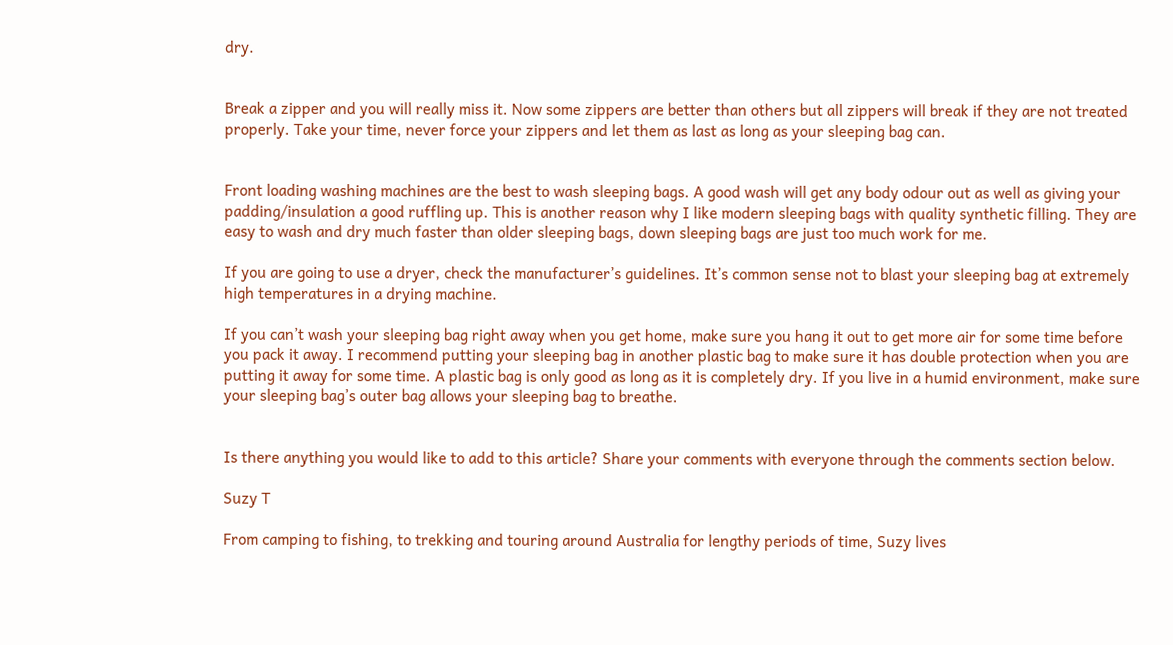dry.


Break a zipper and you will really miss it. Now some zippers are better than others but all zippers will break if they are not treated properly. Take your time, never force your zippers and let them as last as long as your sleeping bag can.


Front loading washing machines are the best to wash sleeping bags. A good wash will get any body odour out as well as giving your padding/insulation a good ruffling up. This is another reason why I like modern sleeping bags with quality synthetic filling. They are easy to wash and dry much faster than older sleeping bags, down sleeping bags are just too much work for me.

If you are going to use a dryer, check the manufacturer’s guidelines. It’s common sense not to blast your sleeping bag at extremely high temperatures in a drying machine.

If you can’t wash your sleeping bag right away when you get home, make sure you hang it out to get more air for some time before you pack it away. I recommend putting your sleeping bag in another plastic bag to make sure it has double protection when you are putting it away for some time. A plastic bag is only good as long as it is completely dry. If you live in a humid environment, make sure your sleeping bag’s outer bag allows your sleeping bag to breathe.


Is there anything you would like to add to this article? Share your comments with everyone through the comments section below.

Suzy T

From camping to fishing, to trekking and touring around Australia for lengthy periods of time, Suzy lives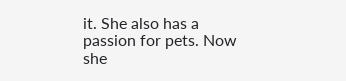it. She also has a passion for pets. Now she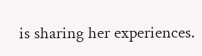is sharing her experiences.